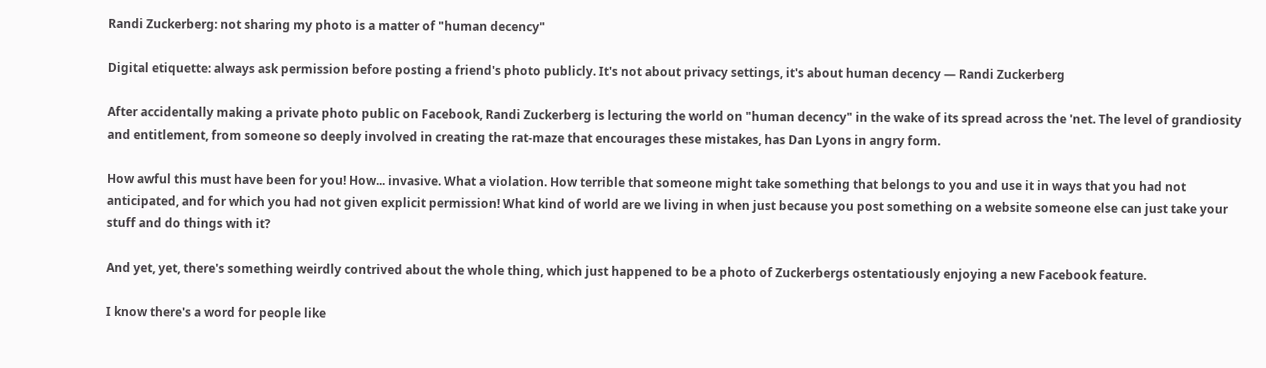Randi Zuckerberg: not sharing my photo is a matter of "human decency"

Digital etiquette: always ask permission before posting a friend's photo publicly. It's not about privacy settings, it's about human decency — Randi Zuckerberg

After accidentally making a private photo public on Facebook, Randi Zuckerberg is lecturing the world on "human decency" in the wake of its spread across the 'net. The level of grandiosity and entitlement, from someone so deeply involved in creating the rat-maze that encourages these mistakes, has Dan Lyons in angry form.

How awful this must have been for you! How... invasive. What a violation. How terrible that someone might take something that belongs to you and use it in ways that you had not anticipated, and for which you had not given explicit permission! What kind of world are we living in when just because you post something on a website someone else can just take your stuff and do things with it?

And yet, yet, there's something weirdly contrived about the whole thing, which just happened to be a photo of Zuckerbergs ostentatiously enjoying a new Facebook feature.

I know there's a word for people like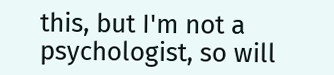this, but I'm not a psychologist, so will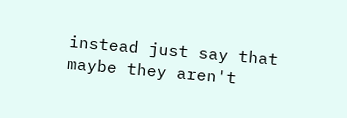instead just say that maybe they aren't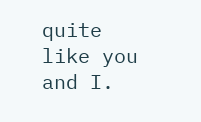quite like you and I.